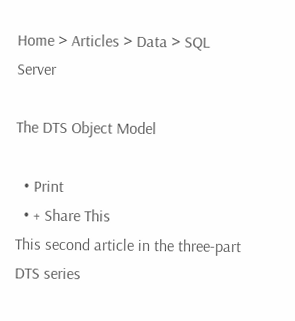Home > Articles > Data > SQL Server

The DTS Object Model

  • Print
  • + Share This
This second article in the three-part DTS series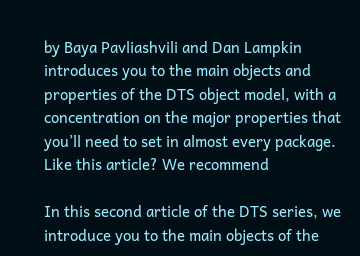by Baya Pavliashvili and Dan Lampkin introduces you to the main objects and properties of the DTS object model, with a concentration on the major properties that you’ll need to set in almost every package.
Like this article? We recommend

In this second article of the DTS series, we introduce you to the main objects of the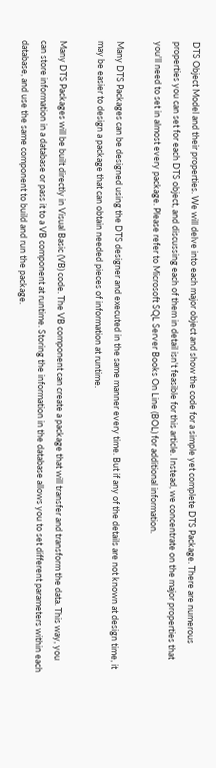DTS Object Model and their properties. We will delve into each major object and show the code for a simple yet complete DTS Package. There are numerous properties you can set for each DTS object, and discussing each of them in detail isn't feasible for this article. Instead, we concentrate on the major properties that you'll need to set in almost every package. Please refer to Microsoft SQL Server Books On Line (BOL) for additional information.

Many DTS Packages can be designed using the DTS designer and executed in the same manner every time. But if any of the details are not known at design time, it may be easier to design a package that can obtain needed pieces of information at runtime.

Many DTS Packages will be built directly in Visual Basic (VB) code. The VB component can create a package that will transfer and transform the data. This way, you can store information in a database or pass it to a VB component at runtime. Storing the information in the database allows you to set different parameters within each database, and use the same component to build and run the package.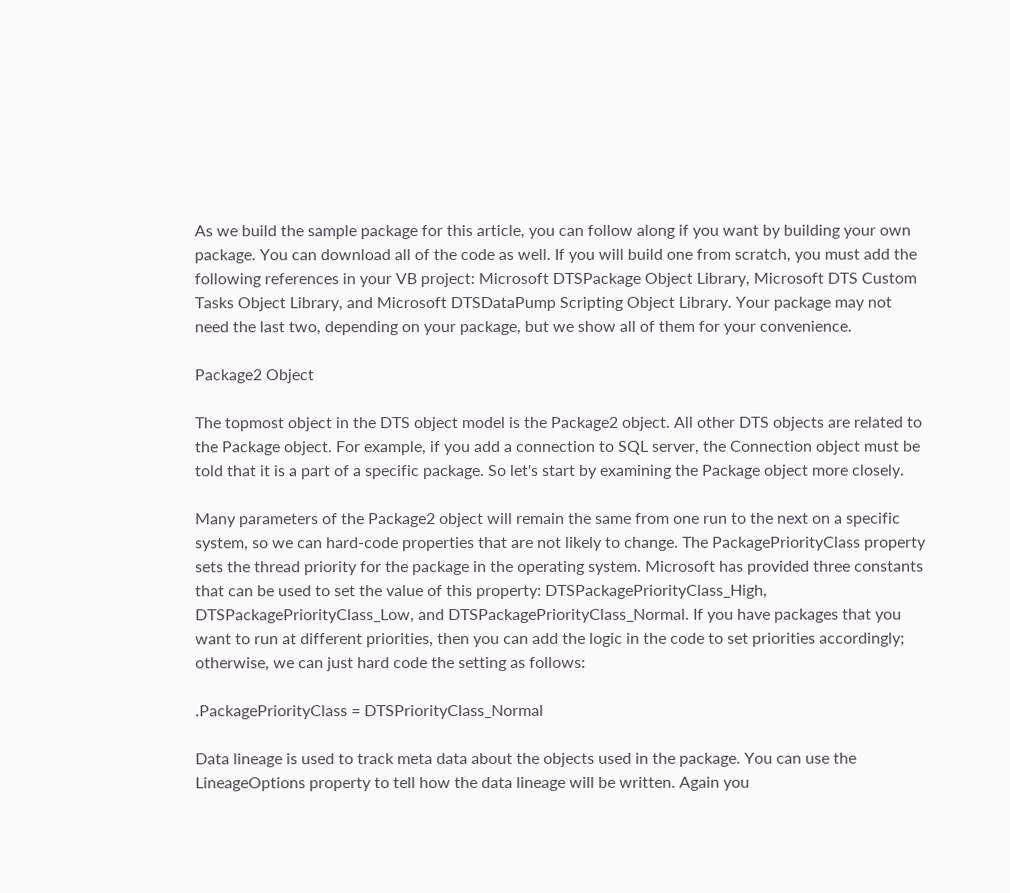As we build the sample package for this article, you can follow along if you want by building your own package. You can download all of the code as well. If you will build one from scratch, you must add the following references in your VB project: Microsoft DTSPackage Object Library, Microsoft DTS Custom Tasks Object Library, and Microsoft DTSDataPump Scripting Object Library. Your package may not need the last two, depending on your package, but we show all of them for your convenience.

Package2 Object

The topmost object in the DTS object model is the Package2 object. All other DTS objects are related to the Package object. For example, if you add a connection to SQL server, the Connection object must be told that it is a part of a specific package. So let's start by examining the Package object more closely.

Many parameters of the Package2 object will remain the same from one run to the next on a specific system, so we can hard-code properties that are not likely to change. The PackagePriorityClass property sets the thread priority for the package in the operating system. Microsoft has provided three constants that can be used to set the value of this property: DTSPackagePriorityClass_High, DTSPackagePriorityClass_Low, and DTSPackagePriorityClass_Normal. If you have packages that you want to run at different priorities, then you can add the logic in the code to set priorities accordingly; otherwise, we can just hard code the setting as follows:

.PackagePriorityClass = DTSPriorityClass_Normal

Data lineage is used to track meta data about the objects used in the package. You can use the LineageOptions property to tell how the data lineage will be written. Again you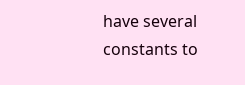have several constants to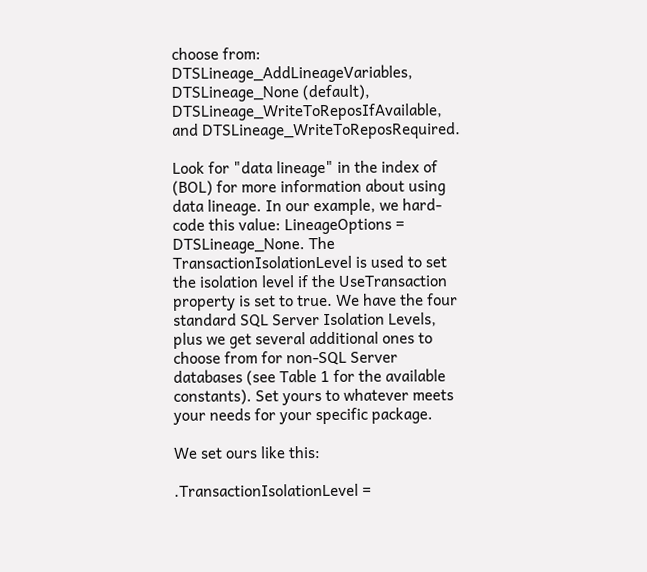choose from: DTSLineage_AddLineageVariables, DTSLineage_None (default), DTSLineage_WriteToReposIfAvailable, and DTSLineage_WriteToReposRequired.

Look for "data lineage" in the index of (BOL) for more information about using data lineage. In our example, we hard-code this value: LineageOptions = DTSLineage_None. The TransactionIsolationLevel is used to set the isolation level if the UseTransaction property is set to true. We have the four standard SQL Server Isolation Levels, plus we get several additional ones to choose from for non-SQL Server databases (see Table 1 for the available constants). Set yours to whatever meets your needs for your specific package.

We set ours like this:

.TransactionIsolationLevel =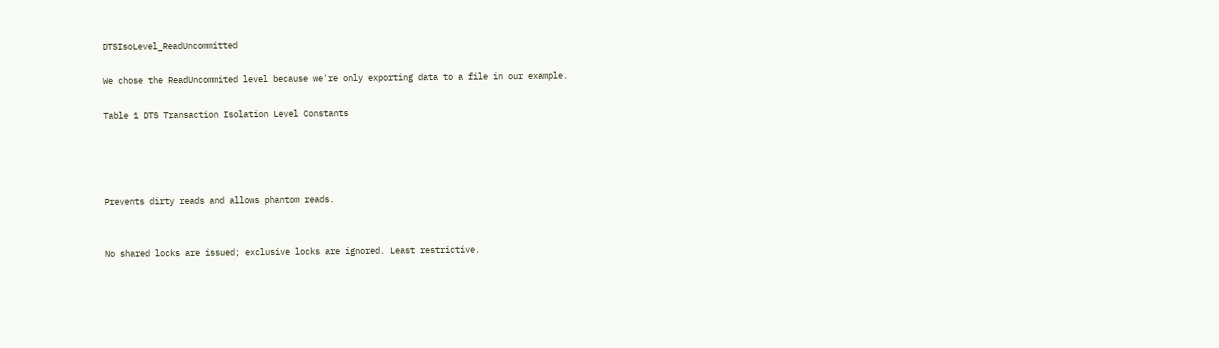DTSIsoLevel_ReadUncommitted

We chose the ReadUncommited level because we're only exporting data to a file in our example.

Table 1 DTS Transaction Isolation Level Constants




Prevents dirty reads and allows phantom reads.


No shared locks are issued; exclusive locks are ignored. Least restrictive.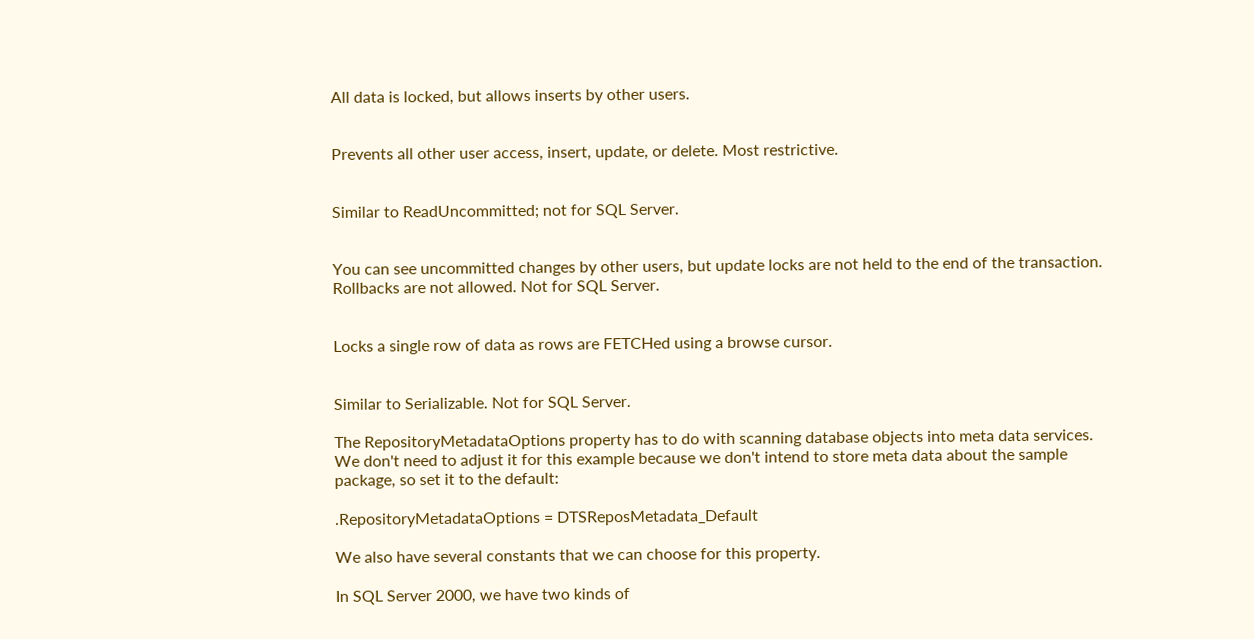All data is locked, but allows inserts by other users.


Prevents all other user access, insert, update, or delete. Most restrictive.


Similar to ReadUncommitted; not for SQL Server.


You can see uncommitted changes by other users, but update locks are not held to the end of the transaction. Rollbacks are not allowed. Not for SQL Server.


Locks a single row of data as rows are FETCHed using a browse cursor.


Similar to Serializable. Not for SQL Server.

The RepositoryMetadataOptions property has to do with scanning database objects into meta data services. We don't need to adjust it for this example because we don't intend to store meta data about the sample package, so set it to the default:

.RepositoryMetadataOptions = DTSReposMetadata_Default

We also have several constants that we can choose for this property.

In SQL Server 2000, we have two kinds of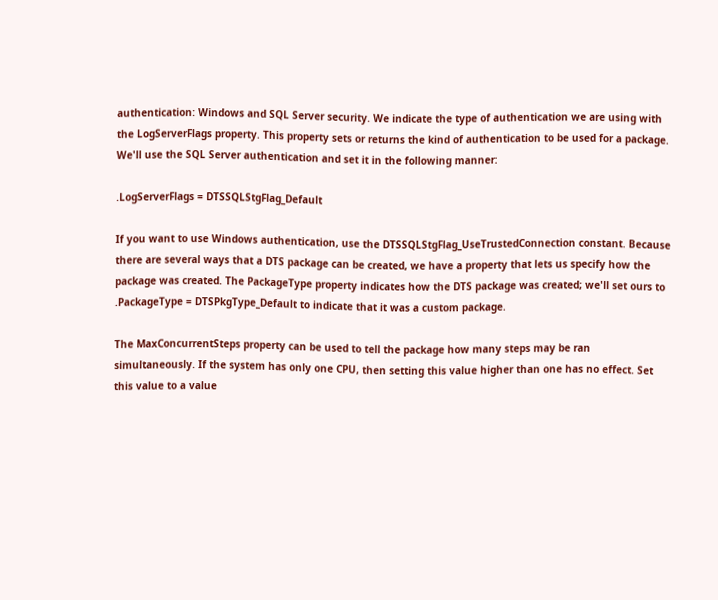authentication: Windows and SQL Server security. We indicate the type of authentication we are using with the LogServerFlags property. This property sets or returns the kind of authentication to be used for a package. We'll use the SQL Server authentication and set it in the following manner:

.LogServerFlags = DTSSQLStgFlag_Default

If you want to use Windows authentication, use the DTSSQLStgFlag_UseTrustedConnection constant. Because there are several ways that a DTS package can be created, we have a property that lets us specify how the package was created. The PackageType property indicates how the DTS package was created; we'll set ours to .PackageType = DTSPkgType_Default to indicate that it was a custom package.

The MaxConcurrentSteps property can be used to tell the package how many steps may be ran simultaneously. If the system has only one CPU, then setting this value higher than one has no effect. Set this value to a value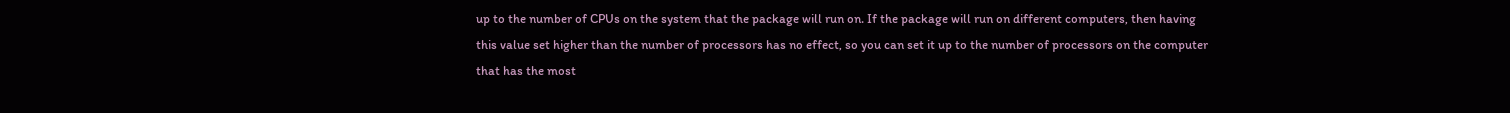up to the number of CPUs on the system that the package will run on. If the package will run on different computers, then having this value set higher than the number of processors has no effect, so you can set it up to the number of processors on the computer that has the most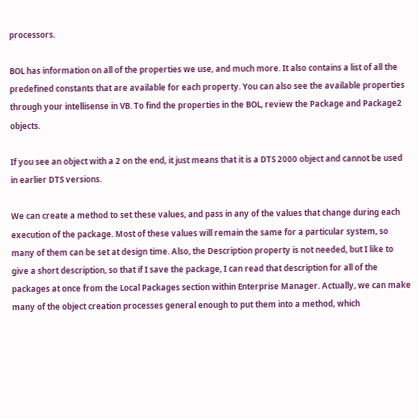processors.

BOL has information on all of the properties we use, and much more. It also contains a list of all the predefined constants that are available for each property. You can also see the available properties through your intellisense in VB. To find the properties in the BOL, review the Package and Package2 objects.

If you see an object with a 2 on the end, it just means that it is a DTS 2000 object and cannot be used in earlier DTS versions.

We can create a method to set these values, and pass in any of the values that change during each execution of the package. Most of these values will remain the same for a particular system, so many of them can be set at design time. Also, the Description property is not needed, but I like to give a short description, so that if I save the package, I can read that description for all of the packages at once from the Local Packages section within Enterprise Manager. Actually, we can make many of the object creation processes general enough to put them into a method, which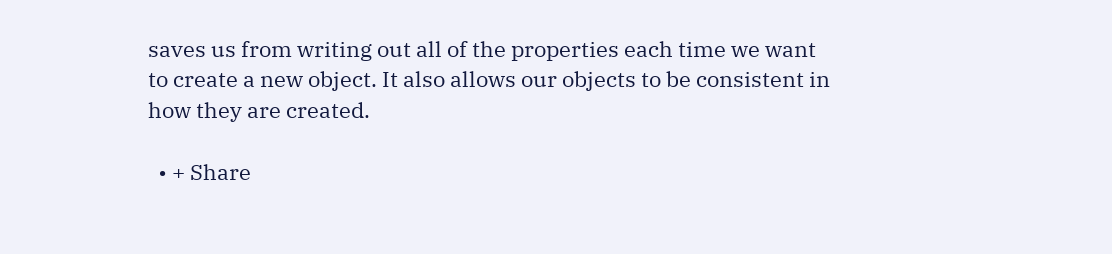saves us from writing out all of the properties each time we want to create a new object. It also allows our objects to be consistent in how they are created.

  • + Share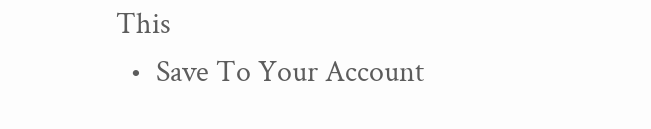This
  •  Save To Your Account